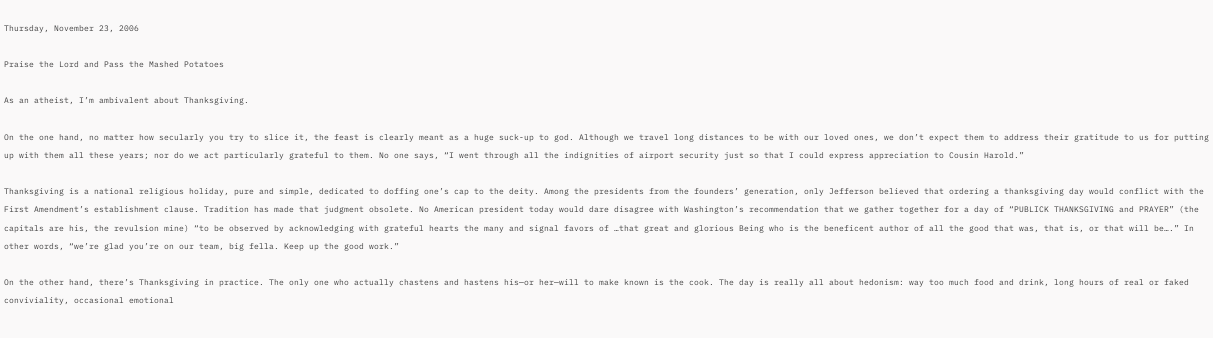Thursday, November 23, 2006

Praise the Lord and Pass the Mashed Potatoes

As an atheist, I’m ambivalent about Thanksgiving.

On the one hand, no matter how secularly you try to slice it, the feast is clearly meant as a huge suck-up to god. Although we travel long distances to be with our loved ones, we don’t expect them to address their gratitude to us for putting up with them all these years; nor do we act particularly grateful to them. No one says, “I went through all the indignities of airport security just so that I could express appreciation to Cousin Harold.”

Thanksgiving is a national religious holiday, pure and simple, dedicated to doffing one’s cap to the deity. Among the presidents from the founders’ generation, only Jefferson believed that ordering a thanksgiving day would conflict with the First Amendment’s establishment clause. Tradition has made that judgment obsolete. No American president today would dare disagree with Washington’s recommendation that we gather together for a day of “PUBLICK THANKSGIVING and PRAYER” (the capitals are his, the revulsion mine) “to be observed by acknowledging with grateful hearts the many and signal favors of …that great and glorious Being who is the beneficent author of all the good that was, that is, or that will be….” In other words, “we’re glad you’re on our team, big fella. Keep up the good work.”

On the other hand, there’s Thanksgiving in practice. The only one who actually chastens and hastens his—or her—will to make known is the cook. The day is really all about hedonism: way too much food and drink, long hours of real or faked conviviality, occasional emotional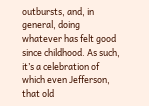outbursts, and, in general, doing whatever has felt good since childhood. As such, it’s a celebration of which even Jefferson, that old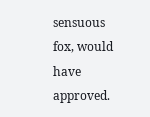sensuous fox, would have approved.